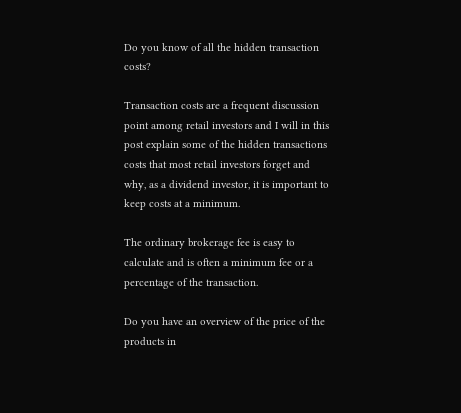Do you know of all the hidden transaction costs?

Transaction costs are a frequent discussion point among retail investors and I will in this post explain some of the hidden transactions costs that most retail investors forget and why, as a dividend investor, it is important to keep costs at a minimum.

The ordinary brokerage fee is easy to calculate and is often a minimum fee or a percentage of the transaction.

Do you have an overview of the price of the products in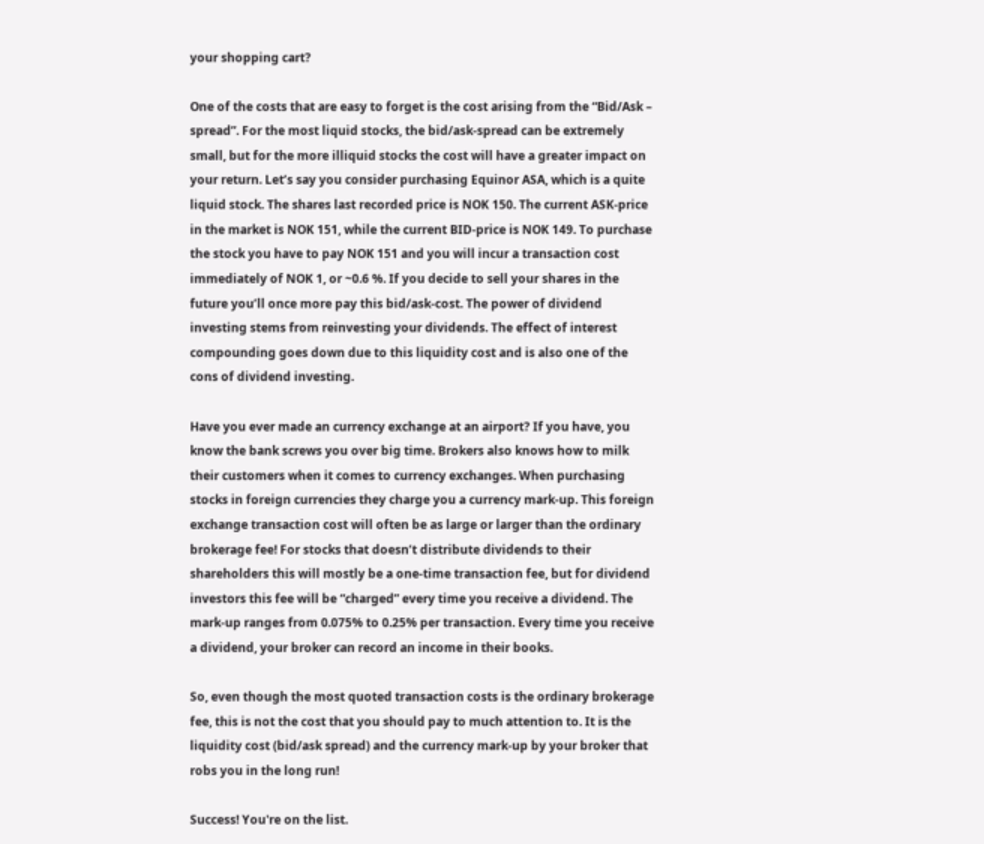your shopping cart?

One of the costs that are easy to forget is the cost arising from the “Bid/Ask – spread”. For the most liquid stocks, the bid/ask-spread can be extremely small, but for the more illiquid stocks the cost will have a greater impact on your return. Let’s say you consider purchasing Equinor ASA, which is a quite liquid stock. The shares last recorded price is NOK 150. The current ASK-price in the market is NOK 151, while the current BID-price is NOK 149. To purchase the stock you have to pay NOK 151 and you will incur a transaction cost immediately of NOK 1, or ~0.6 %. If you decide to sell your shares in the future you’ll once more pay this bid/ask-cost. The power of dividend investing stems from reinvesting your dividends. The effect of interest compounding goes down due to this liquidity cost and is also one of the cons of dividend investing.

Have you ever made an currency exchange at an airport? If you have, you know the bank screws you over big time. Brokers also knows how to milk their customers when it comes to currency exchanges. When purchasing stocks in foreign currencies they charge you a currency mark-up. This foreign exchange transaction cost will often be as large or larger than the ordinary brokerage fee! For stocks that doesn’t distribute dividends to their shareholders this will mostly be a one-time transaction fee, but for dividend investors this fee will be “charged” every time you receive a dividend. The mark-up ranges from 0.075% to 0.25% per transaction. Every time you receive a dividend, your broker can record an income in their books.

So, even though the most quoted transaction costs is the ordinary brokerage fee, this is not the cost that you should pay to much attention to. It is the liquidity cost (bid/ask spread) and the currency mark-up by your broker that robs you in the long run!

Success! You're on the list.